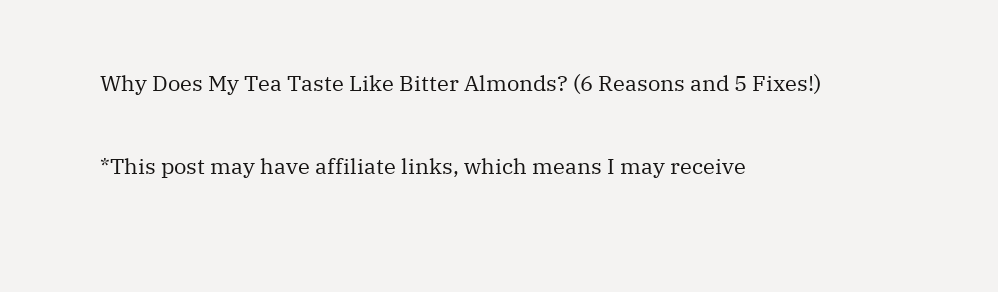Why Does My Tea Taste Like Bitter Almonds? (6 Reasons and 5 Fixes!)

*This post may have affiliate links, which means I may receive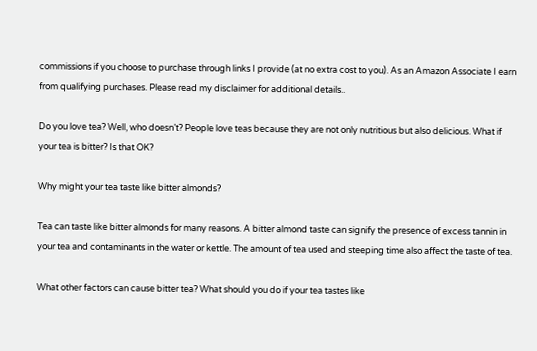commissions if you choose to purchase through links I provide (at no extra cost to you). As an Amazon Associate I earn from qualifying purchases. Please read my disclaimer for additional details..

Do you love tea? Well, who doesn’t? People love teas because they are not only nutritious but also delicious. What if your tea is bitter? Is that OK?

Why might your tea taste like bitter almonds?

Tea can taste like bitter almonds for many reasons. A bitter almond taste can signify the presence of excess tannin in your tea and contaminants in the water or kettle. The amount of tea used and steeping time also affect the taste of tea.

What other factors can cause bitter tea? What should you do if your tea tastes like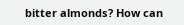bitter almonds? How can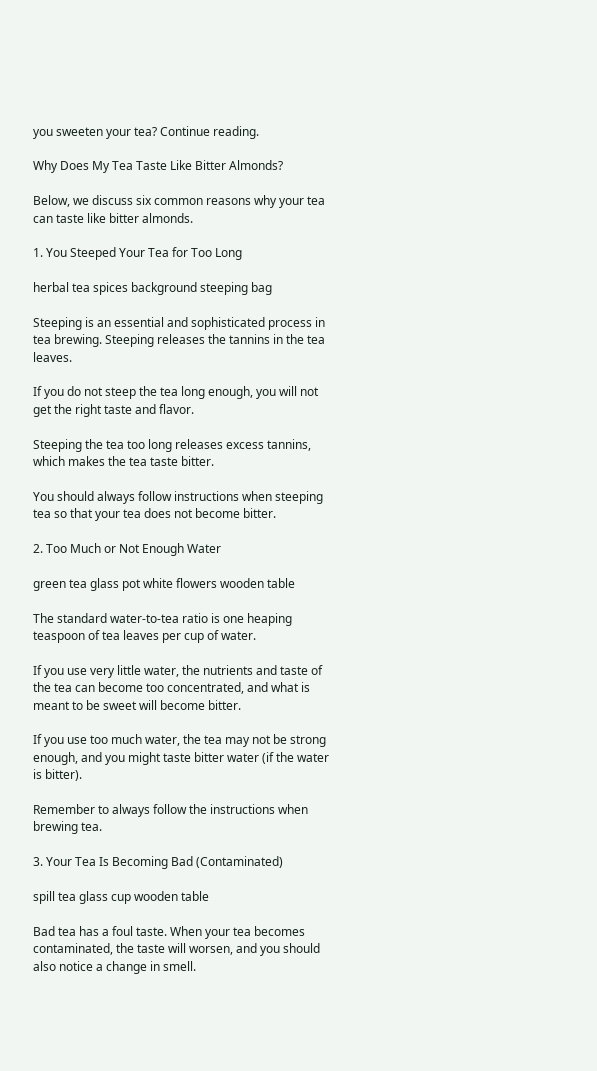you sweeten your tea? Continue reading.

Why Does My Tea Taste Like Bitter Almonds?

Below, we discuss six common reasons why your tea can taste like bitter almonds.

1. You Steeped Your Tea for Too Long

herbal tea spices background steeping bag

Steeping is an essential and sophisticated process in tea brewing. Steeping releases the tannins in the tea leaves.

If you do not steep the tea long enough, you will not get the right taste and flavor.

Steeping the tea too long releases excess tannins, which makes the tea taste bitter.

You should always follow instructions when steeping tea so that your tea does not become bitter.

2. Too Much or Not Enough Water

green tea glass pot white flowers wooden table

The standard water-to-tea ratio is one heaping teaspoon of tea leaves per cup of water.

If you use very little water, the nutrients and taste of the tea can become too concentrated, and what is meant to be sweet will become bitter.

If you use too much water, the tea may not be strong enough, and you might taste bitter water (if the water is bitter).

Remember to always follow the instructions when brewing tea.

3. Your Tea Is Becoming Bad (Contaminated)

spill tea glass cup wooden table

Bad tea has a foul taste. When your tea becomes contaminated, the taste will worsen, and you should also notice a change in smell.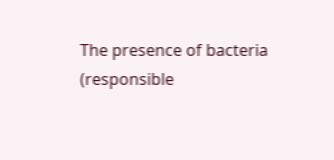The presence of bacteria (responsible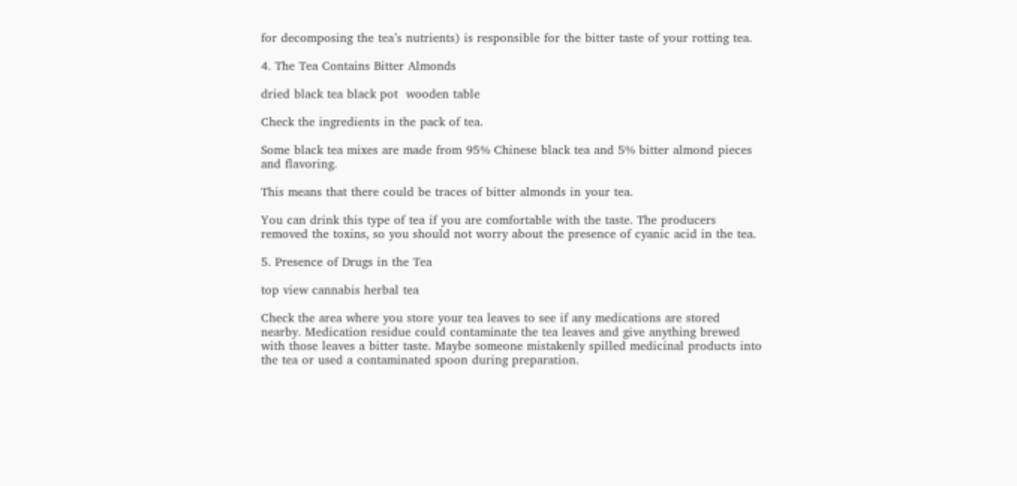for decomposing the tea’s nutrients) is responsible for the bitter taste of your rotting tea.

4. The Tea Contains Bitter Almonds

dried black tea black pot  wooden table

Check the ingredients in the pack of tea.

Some black tea mixes are made from 95% Chinese black tea and 5% bitter almond pieces and flavoring.

This means that there could be traces of bitter almonds in your tea.

You can drink this type of tea if you are comfortable with the taste. The producers removed the toxins, so you should not worry about the presence of cyanic acid in the tea.

5. Presence of Drugs in the Tea

top view cannabis herbal tea

Check the area where you store your tea leaves to see if any medications are stored nearby. Medication residue could contaminate the tea leaves and give anything brewed with those leaves a bitter taste. Maybe someone mistakenly spilled medicinal products into the tea or used a contaminated spoon during preparation.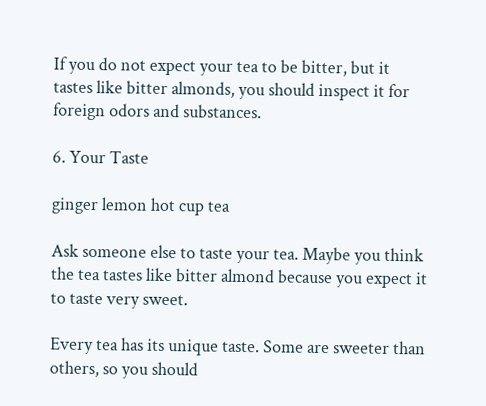If you do not expect your tea to be bitter, but it tastes like bitter almonds, you should inspect it for foreign odors and substances.

6. Your Taste

ginger lemon hot cup tea

Ask someone else to taste your tea. Maybe you think the tea tastes like bitter almond because you expect it to taste very sweet.

Every tea has its unique taste. Some are sweeter than others, so you should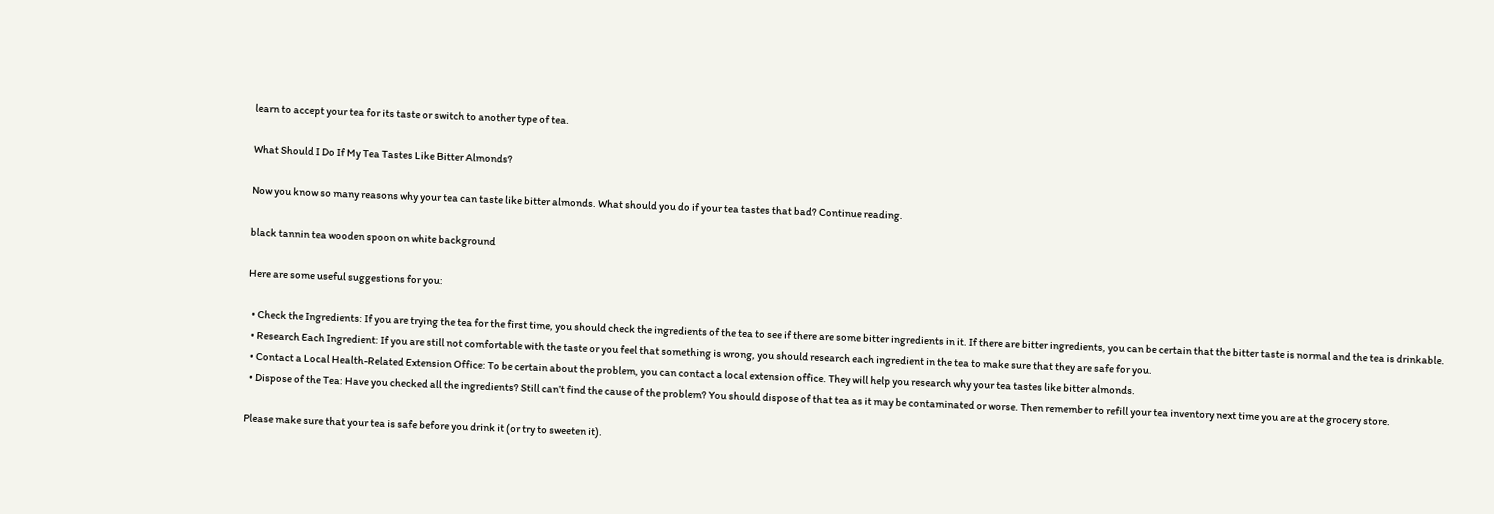learn to accept your tea for its taste or switch to another type of tea.

What Should I Do If My Tea Tastes Like Bitter Almonds?

Now you know so many reasons why your tea can taste like bitter almonds. What should you do if your tea tastes that bad? Continue reading.

black tannin tea wooden spoon on white background

Here are some useful suggestions for you:

  • Check the Ingredients: If you are trying the tea for the first time, you should check the ingredients of the tea to see if there are some bitter ingredients in it. If there are bitter ingredients, you can be certain that the bitter taste is normal and the tea is drinkable.
  • Research Each Ingredient: If you are still not comfortable with the taste or you feel that something is wrong, you should research each ingredient in the tea to make sure that they are safe for you.
  • Contact a Local Health-Related Extension Office: To be certain about the problem, you can contact a local extension office. They will help you research why your tea tastes like bitter almonds.
  • Dispose of the Tea: Have you checked all the ingredients? Still can’t find the cause of the problem? You should dispose of that tea as it may be contaminated or worse. Then remember to refill your tea inventory next time you are at the grocery store.

Please make sure that your tea is safe before you drink it (or try to sweeten it).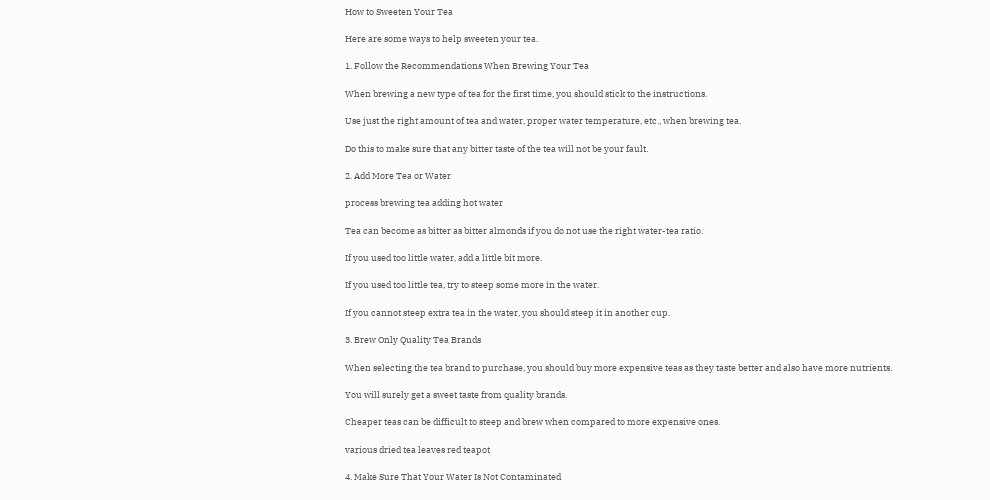How to Sweeten Your Tea

Here are some ways to help sweeten your tea.

1. Follow the Recommendations When Brewing Your Tea

When brewing a new type of tea for the first time, you should stick to the instructions.

Use just the right amount of tea and water, proper water temperature, etc., when brewing tea.

Do this to make sure that any bitter taste of the tea will not be your fault.

2. Add More Tea or Water

process brewing tea adding hot water

Tea can become as bitter as bitter almonds if you do not use the right water-tea ratio.

If you used too little water, add a little bit more.

If you used too little tea, try to steep some more in the water.

If you cannot steep extra tea in the water, you should steep it in another cup.

3. Brew Only Quality Tea Brands

When selecting the tea brand to purchase, you should buy more expensive teas as they taste better and also have more nutrients.

You will surely get a sweet taste from quality brands.

Cheaper teas can be difficult to steep and brew when compared to more expensive ones.

various dried tea leaves red teapot

4. Make Sure That Your Water Is Not Contaminated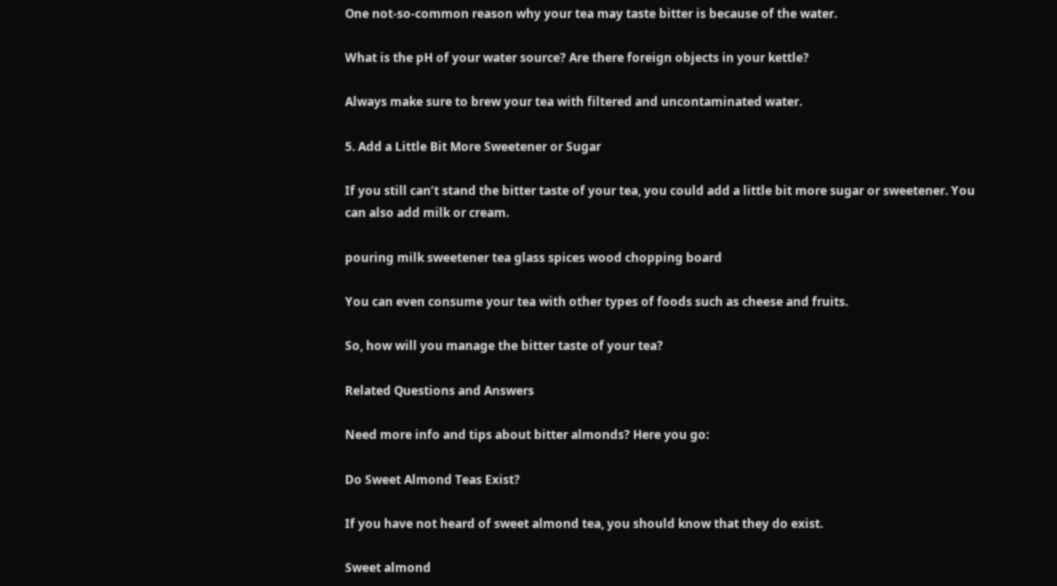One not-so-common reason why your tea may taste bitter is because of the water.

What is the pH of your water source? Are there foreign objects in your kettle?

Always make sure to brew your tea with filtered and uncontaminated water.

5. Add a Little Bit More Sweetener or Sugar

If you still can’t stand the bitter taste of your tea, you could add a little bit more sugar or sweetener. You can also add milk or cream.

pouring milk sweetener tea glass spices wood chopping board

You can even consume your tea with other types of foods such as cheese and fruits.

So, how will you manage the bitter taste of your tea?

Related Questions and Answers

Need more info and tips about bitter almonds? Here you go:

Do Sweet Almond Teas Exist?

If you have not heard of sweet almond tea, you should know that they do exist.

Sweet almond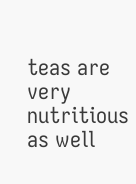teas are very nutritious as well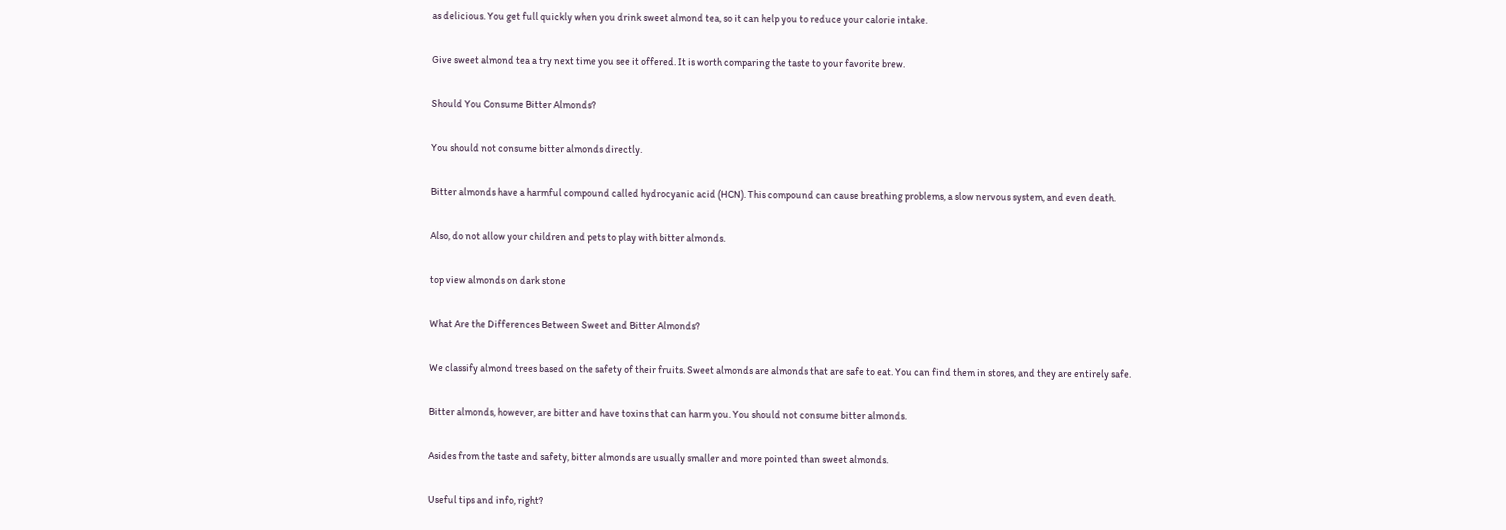as delicious. You get full quickly when you drink sweet almond tea, so it can help you to reduce your calorie intake.

Give sweet almond tea a try next time you see it offered. It is worth comparing the taste to your favorite brew.

Should You Consume Bitter Almonds?

You should not consume bitter almonds directly.

Bitter almonds have a harmful compound called hydrocyanic acid (HCN). This compound can cause breathing problems, a slow nervous system, and even death.

Also, do not allow your children and pets to play with bitter almonds.

top view almonds on dark stone

What Are the Differences Between Sweet and Bitter Almonds?

We classify almond trees based on the safety of their fruits. Sweet almonds are almonds that are safe to eat. You can find them in stores, and they are entirely safe.

Bitter almonds, however, are bitter and have toxins that can harm you. You should not consume bitter almonds.

Asides from the taste and safety, bitter almonds are usually smaller and more pointed than sweet almonds.

Useful tips and info, right?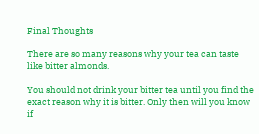Final Thoughts

There are so many reasons why your tea can taste like bitter almonds.

You should not drink your bitter tea until you find the exact reason why it is bitter. Only then will you know if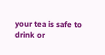your tea is safe to drink or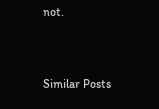not.


Similar Posts